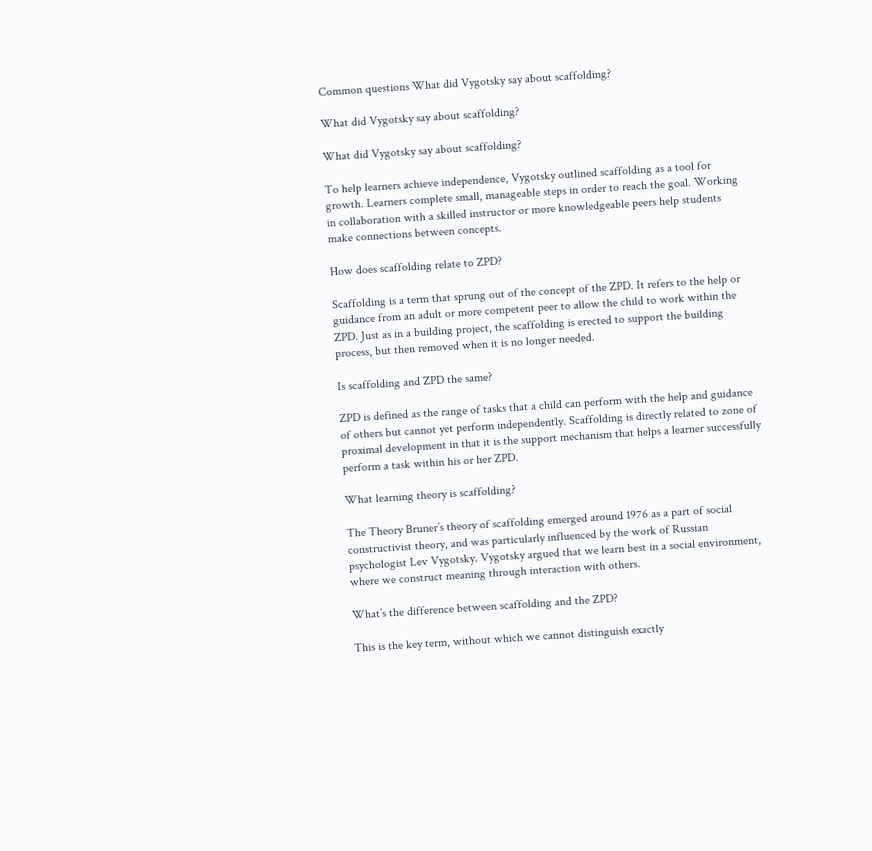Common questions What did Vygotsky say about scaffolding?

What did Vygotsky say about scaffolding?

What did Vygotsky say about scaffolding?

To help learners achieve independence, Vygotsky outlined scaffolding as a tool for growth. Learners complete small, manageable steps in order to reach the goal. Working in collaboration with a skilled instructor or more knowledgeable peers help students make connections between concepts.

How does scaffolding relate to ZPD?

Scaffolding is a term that sprung out of the concept of the ZPD. It refers to the help or guidance from an adult or more competent peer to allow the child to work within the ZPD. Just as in a building project, the scaffolding is erected to support the building process, but then removed when it is no longer needed.

Is scaffolding and ZPD the same?

ZPD is defined as the range of tasks that a child can perform with the help and guidance of others but cannot yet perform independently. Scaffolding is directly related to zone of proximal development in that it is the support mechanism that helps a learner successfully perform a task within his or her ZPD.

What learning theory is scaffolding?

The Theory Bruner’s theory of scaffolding emerged around 1976 as a part of social constructivist theory, and was particularly influenced by the work of Russian psychologist Lev Vygotsky. Vygotsky argued that we learn best in a social environment, where we construct meaning through interaction with others.

What’s the difference between scaffolding and the ZPD?

This is the key term, without which we cannot distinguish exactly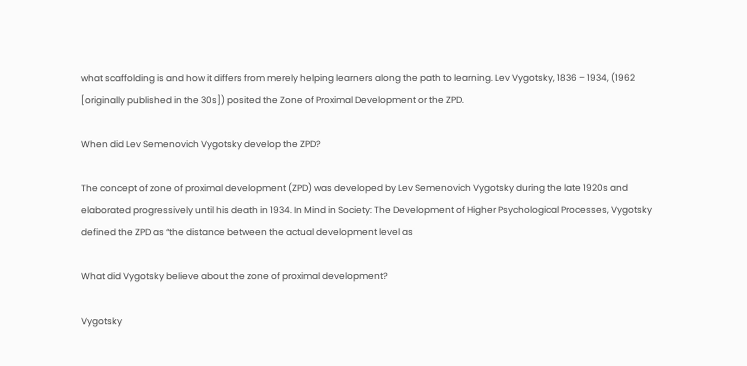what scaffolding is and how it differs from merely helping learners along the path to learning. Lev Vygotsky, 1836 – 1934, (1962 [originally published in the 30s]) posited the Zone of Proximal Development or the ZPD.

When did Lev Semenovich Vygotsky develop the ZPD?

The concept of zone of proximal development (ZPD) was developed by Lev Semenovich Vygotsky during the late 1920s and elaborated progressively until his death in 1934. In Mind in Society: The Development of Higher Psychological Processes, Vygotsky defined the ZPD as “the distance between the actual development level as

What did Vygotsky believe about the zone of proximal development?

Vygotsky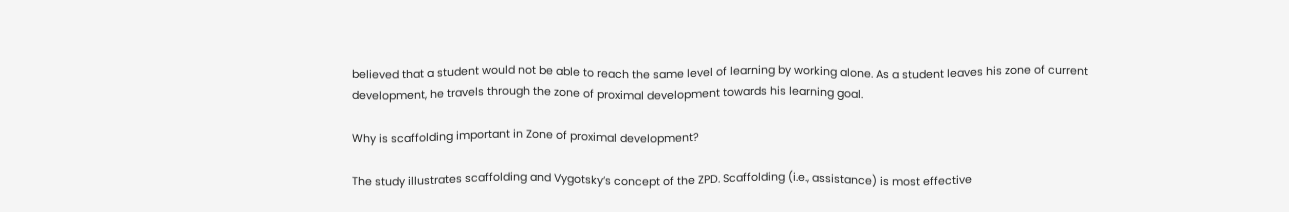believed that a student would not be able to reach the same level of learning by working alone. As a student leaves his zone of current development, he travels through the zone of proximal development towards his learning goal.

Why is scaffolding important in Zone of proximal development?

The study illustrates scaffolding and Vygotsky’s concept of the ZPD. Scaffolding (i.e., assistance) is most effective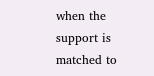when the support is matched to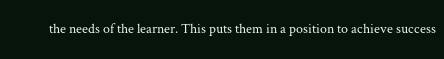the needs of the learner. This puts them in a position to achieve success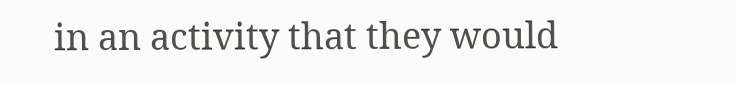in an activity that they would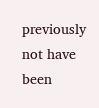previously not have been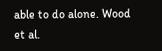able to do alone. Wood et al.